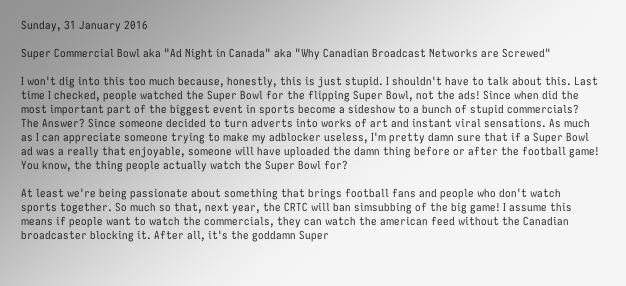Sunday, 31 January 2016

Super Commercial Bowl aka "Ad Night in Canada" aka "Why Canadian Broadcast Networks are Screwed"

I won't dig into this too much because, honestly, this is just stupid. I shouldn't have to talk about this. Last time I checked, people watched the Super Bowl for the flipping Super Bowl, not the ads! Since when did the most important part of the biggest event in sports become a sideshow to a bunch of stupid commercials? The Answer? Since someone decided to turn adverts into works of art and instant viral sensations. As much as I can appreciate someone trying to make my adblocker useless, I'm pretty damn sure that if a Super Bowl ad was a really that enjoyable, someone will have uploaded the damn thing before or after the football game! You know, the thing people actually watch the Super Bowl for?

At least we're being passionate about something that brings football fans and people who don't watch sports together. So much so that, next year, the CRTC will ban simsubbing of the big game! I assume this means if people want to watch the commercials, they can watch the american feed without the Canadian broadcaster blocking it. After all, it's the goddamn Super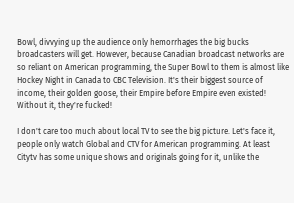Bowl, divvying up the audience only hemorrhages the big bucks broadcasters will get. However, because Canadian broadcast networks are so reliant on American programming, the Super Bowl to them is almost like Hockey Night in Canada to CBC Television. It's their biggest source of income, their golden goose, their Empire before Empire even existed! Without it, they're fucked!

I don't care too much about local TV to see the big picture. Let's face it, people only watch Global and CTV for American programming. At least Citytv has some unique shows and originals going for it, unlike the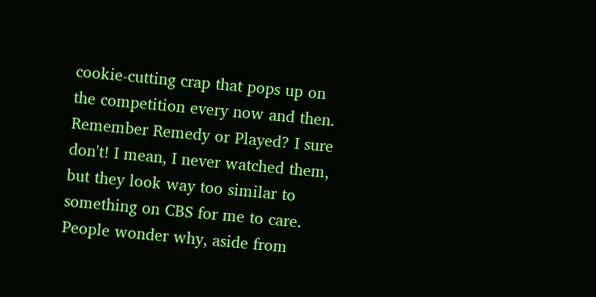cookie-cutting crap that pops up on the competition every now and then. Remember Remedy or Played? I sure don't! I mean, I never watched them, but they look way too similar to something on CBS for me to care. People wonder why, aside from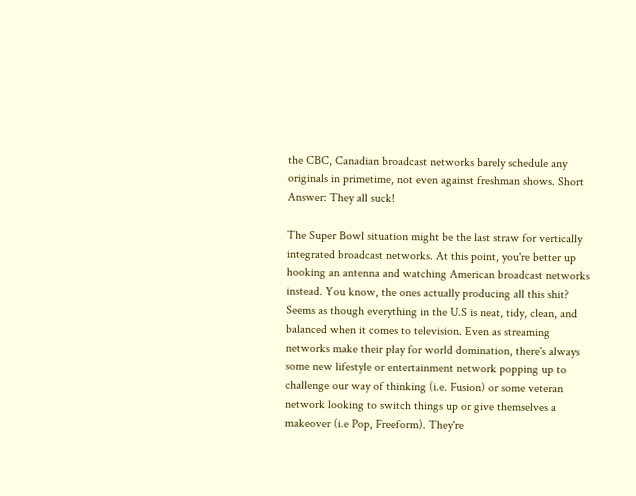the CBC, Canadian broadcast networks barely schedule any originals in primetime, not even against freshman shows. Short Answer: They all suck!

The Super Bowl situation might be the last straw for vertically integrated broadcast networks. At this point, you're better up hooking an antenna and watching American broadcast networks instead. You know, the ones actually producing all this shit? Seems as though everything in the U.S is neat, tidy, clean, and balanced when it comes to television. Even as streaming networks make their play for world domination, there's always some new lifestyle or entertainment network popping up to challenge our way of thinking (i.e. Fusion) or some veteran network looking to switch things up or give themselves a makeover (i.e Pop, Freeform). They're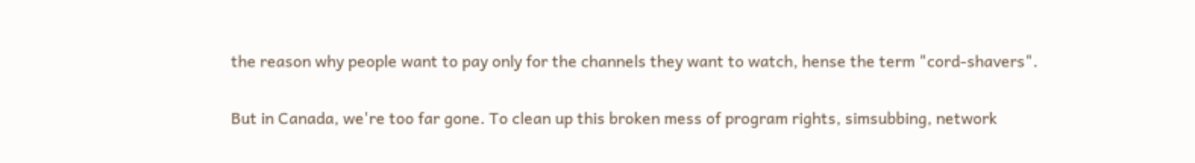the reason why people want to pay only for the channels they want to watch, hense the term "cord-shavers".

But in Canada, we're too far gone. To clean up this broken mess of program rights, simsubbing, network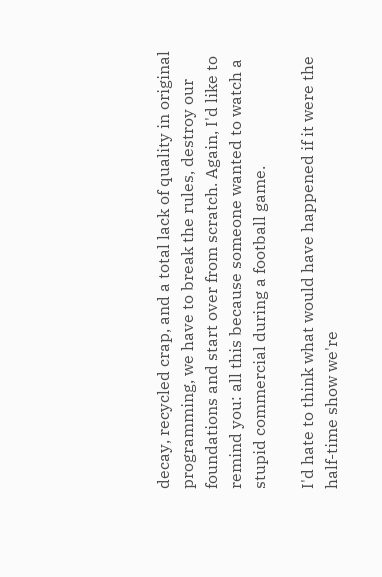decay, recycled crap, and a total lack of quality in original programming, we have to break the rules, destroy our foundations and start over from scratch. Again, I'd like to remind you: all this because someone wanted to watch a stupid commercial during a football game.

I'd hate to think what would have happened if it were the half-time show we're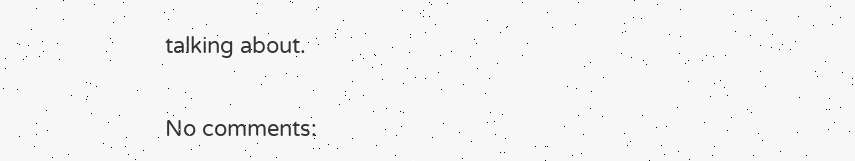talking about.

No comments: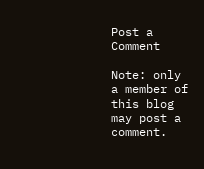Post a Comment

Note: only a member of this blog may post a comment.